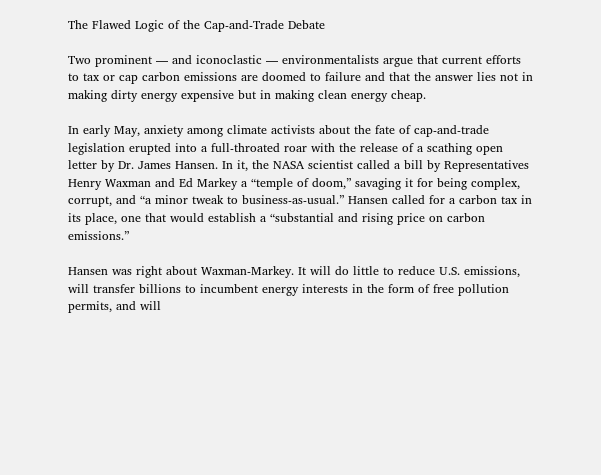The Flawed Logic of the Cap-and-Trade Debate

Two prominent — and iconoclastic — environmentalists argue that current efforts to tax or cap carbon emissions are doomed to failure and that the answer lies not in making dirty energy expensive but in making clean energy cheap.

In early May, anxiety among climate activists about the fate of cap-and-trade legislation erupted into a full-throated roar with the release of a scathing open letter by Dr. James Hansen. In it, the NASA scientist called a bill by Representatives Henry Waxman and Ed Markey a “temple of doom,” savaging it for being complex, corrupt, and “a minor tweak to business-as-usual.” Hansen called for a carbon tax in its place, one that would establish a “substantial and rising price on carbon emissions.”

Hansen was right about Waxman-Markey. It will do little to reduce U.S. emissions, will transfer billions to incumbent energy interests in the form of free pollution permits, and will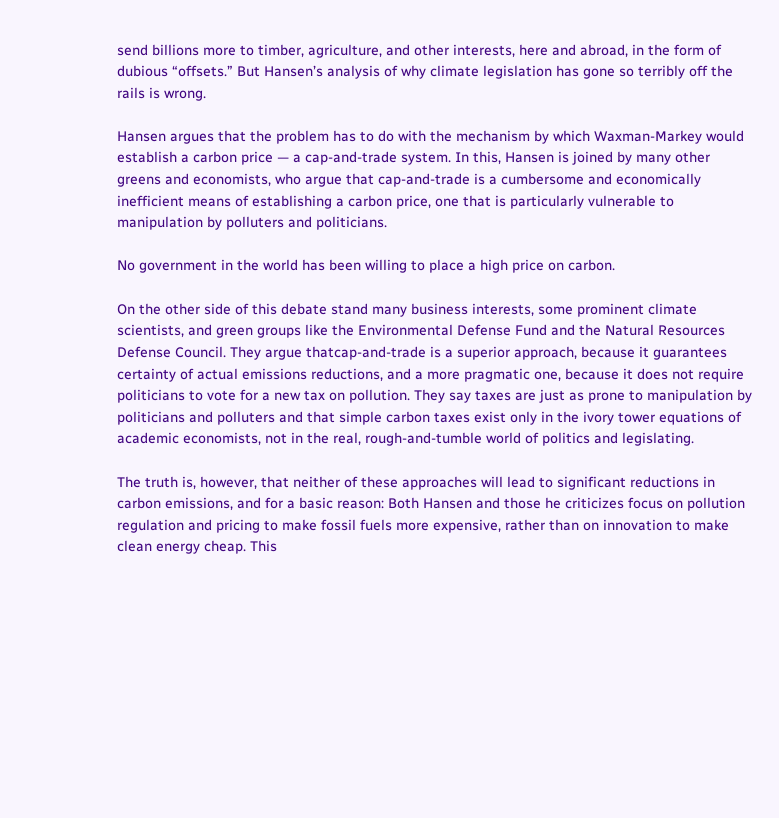send billions more to timber, agriculture, and other interests, here and abroad, in the form of dubious “offsets.” But Hansen’s analysis of why climate legislation has gone so terribly off the rails is wrong.

Hansen argues that the problem has to do with the mechanism by which Waxman-Markey would establish a carbon price — a cap-and-trade system. In this, Hansen is joined by many other greens and economists, who argue that cap-and-trade is a cumbersome and economically inefficient means of establishing a carbon price, one that is particularly vulnerable to manipulation by polluters and politicians.

No government in the world has been willing to place a high price on carbon.

On the other side of this debate stand many business interests, some prominent climate scientists, and green groups like the Environmental Defense Fund and the Natural Resources Defense Council. They argue thatcap-and-trade is a superior approach, because it guarantees certainty of actual emissions reductions, and a more pragmatic one, because it does not require politicians to vote for a new tax on pollution. They say taxes are just as prone to manipulation by politicians and polluters and that simple carbon taxes exist only in the ivory tower equations of academic economists, not in the real, rough-and-tumble world of politics and legislating.

The truth is, however, that neither of these approaches will lead to significant reductions in carbon emissions, and for a basic reason: Both Hansen and those he criticizes focus on pollution regulation and pricing to make fossil fuels more expensive, rather than on innovation to make clean energy cheap. This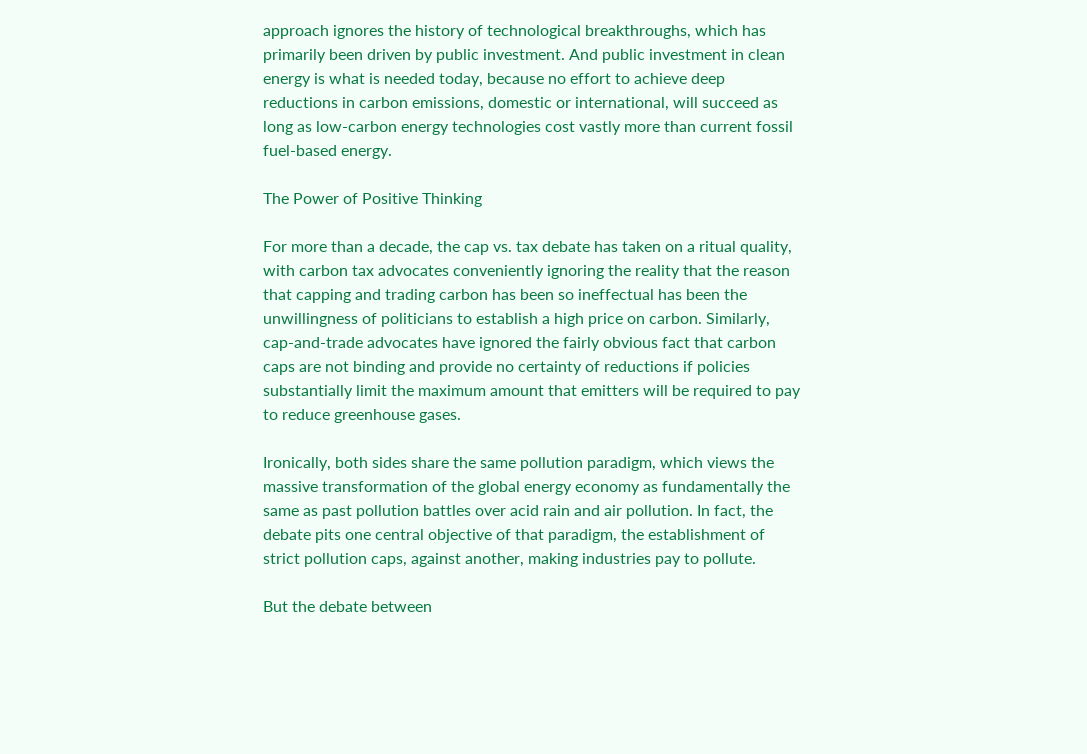approach ignores the history of technological breakthroughs, which has primarily been driven by public investment. And public investment in clean energy is what is needed today, because no effort to achieve deep reductions in carbon emissions, domestic or international, will succeed as long as low-carbon energy technologies cost vastly more than current fossil fuel-based energy.

The Power of Positive Thinking

For more than a decade, the cap vs. tax debate has taken on a ritual quality, with carbon tax advocates conveniently ignoring the reality that the reason that capping and trading carbon has been so ineffectual has been the unwillingness of politicians to establish a high price on carbon. Similarly, cap-and-trade advocates have ignored the fairly obvious fact that carbon caps are not binding and provide no certainty of reductions if policies substantially limit the maximum amount that emitters will be required to pay to reduce greenhouse gases.

Ironically, both sides share the same pollution paradigm, which views the massive transformation of the global energy economy as fundamentally the same as past pollution battles over acid rain and air pollution. In fact, the debate pits one central objective of that paradigm, the establishment of strict pollution caps, against another, making industries pay to pollute.

But the debate between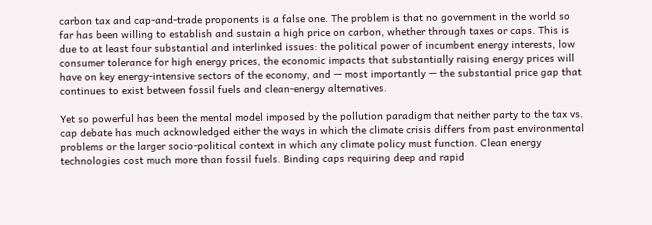carbon tax and cap-and-trade proponents is a false one. The problem is that no government in the world so far has been willing to establish and sustain a high price on carbon, whether through taxes or caps. This is due to at least four substantial and interlinked issues: the political power of incumbent energy interests, low consumer tolerance for high energy prices, the economic impacts that substantially raising energy prices will have on key energy-intensive sectors of the economy, and — most importantly — the substantial price gap that continues to exist between fossil fuels and clean-energy alternatives.

Yet so powerful has been the mental model imposed by the pollution paradigm that neither party to the tax vs. cap debate has much acknowledged either the ways in which the climate crisis differs from past environmental problems or the larger socio-political context in which any climate policy must function. Clean energy technologies cost much more than fossil fuels. Binding caps requiring deep and rapid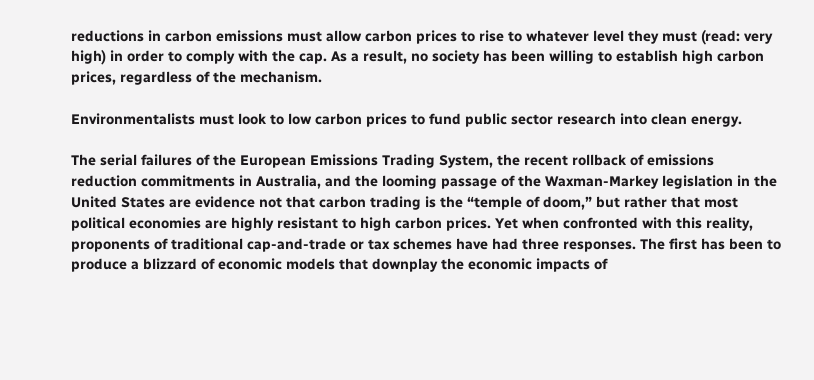reductions in carbon emissions must allow carbon prices to rise to whatever level they must (read: very high) in order to comply with the cap. As a result, no society has been willing to establish high carbon prices, regardless of the mechanism.

Environmentalists must look to low carbon prices to fund public sector research into clean energy.

The serial failures of the European Emissions Trading System, the recent rollback of emissions reduction commitments in Australia, and the looming passage of the Waxman-Markey legislation in the United States are evidence not that carbon trading is the “temple of doom,” but rather that most political economies are highly resistant to high carbon prices. Yet when confronted with this reality, proponents of traditional cap-and-trade or tax schemes have had three responses. The first has been to produce a blizzard of economic models that downplay the economic impacts of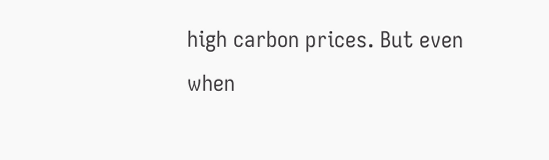high carbon prices. But even when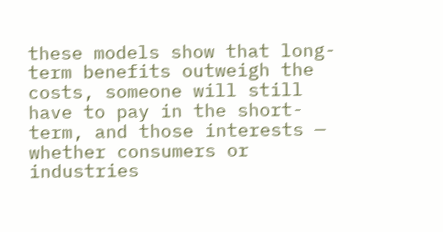these models show that long-term benefits outweigh the costs, someone will still have to pay in the short-term, and those interests — whether consumers or industries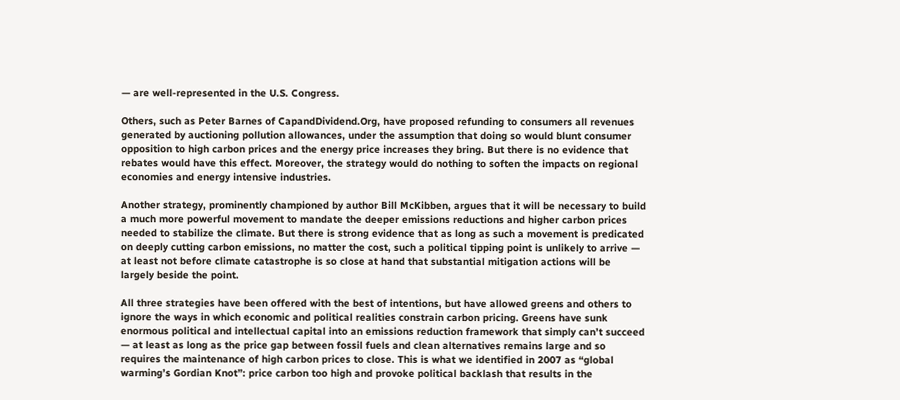— are well-represented in the U.S. Congress.

Others, such as Peter Barnes of CapandDividend.Org, have proposed refunding to consumers all revenues generated by auctioning pollution allowances, under the assumption that doing so would blunt consumer opposition to high carbon prices and the energy price increases they bring. But there is no evidence that rebates would have this effect. Moreover, the strategy would do nothing to soften the impacts on regional economies and energy intensive industries.

Another strategy, prominently championed by author Bill McKibben, argues that it will be necessary to build a much more powerful movement to mandate the deeper emissions reductions and higher carbon prices needed to stabilize the climate. But there is strong evidence that as long as such a movement is predicated on deeply cutting carbon emissions, no matter the cost, such a political tipping point is unlikely to arrive — at least not before climate catastrophe is so close at hand that substantial mitigation actions will be largely beside the point.

All three strategies have been offered with the best of intentions, but have allowed greens and others to ignore the ways in which economic and political realities constrain carbon pricing. Greens have sunk enormous political and intellectual capital into an emissions reduction framework that simply can’t succeed — at least as long as the price gap between fossil fuels and clean alternatives remains large and so requires the maintenance of high carbon prices to close. This is what we identified in 2007 as “global warming’s Gordian Knot”: price carbon too high and provoke political backlash that results in the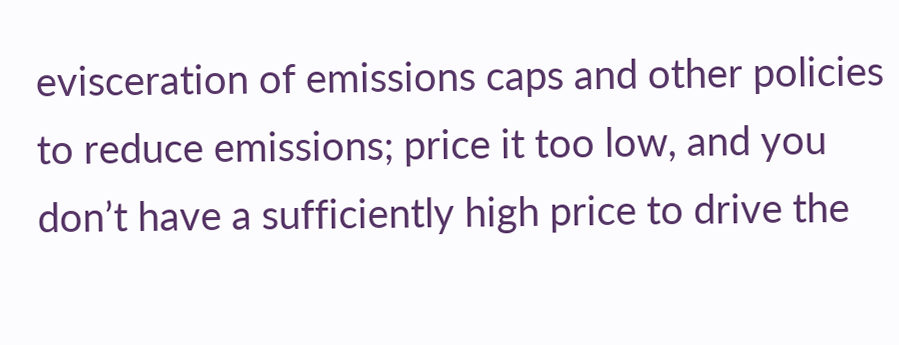evisceration of emissions caps and other policies to reduce emissions; price it too low, and you don’t have a sufficiently high price to drive the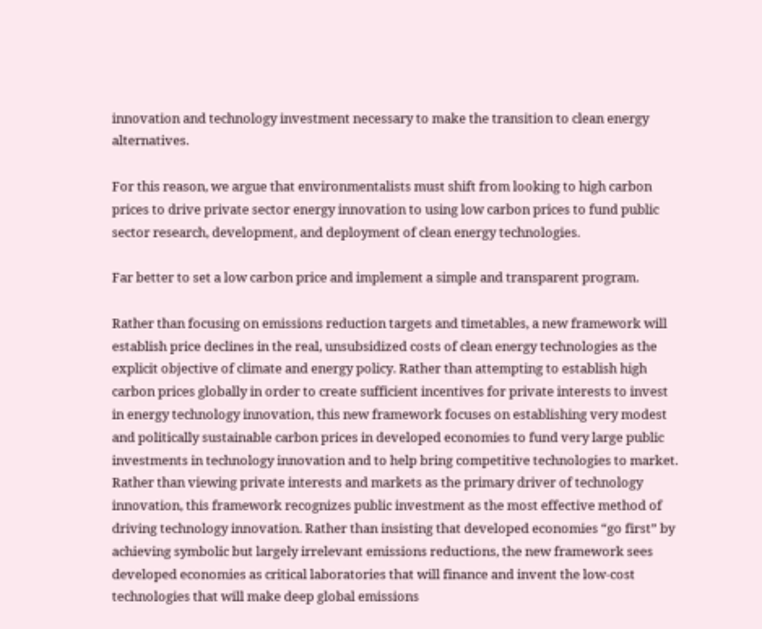innovation and technology investment necessary to make the transition to clean energy alternatives.

For this reason, we argue that environmentalists must shift from looking to high carbon prices to drive private sector energy innovation to using low carbon prices to fund public sector research, development, and deployment of clean energy technologies.

Far better to set a low carbon price and implement a simple and transparent program.

Rather than focusing on emissions reduction targets and timetables, a new framework will establish price declines in the real, unsubsidized costs of clean energy technologies as the explicit objective of climate and energy policy. Rather than attempting to establish high carbon prices globally in order to create sufficient incentives for private interests to invest in energy technology innovation, this new framework focuses on establishing very modest and politically sustainable carbon prices in developed economies to fund very large public investments in technology innovation and to help bring competitive technologies to market. Rather than viewing private interests and markets as the primary driver of technology innovation, this framework recognizes public investment as the most effective method of driving technology innovation. Rather than insisting that developed economies “go first” by achieving symbolic but largely irrelevant emissions reductions, the new framework sees developed economies as critical laboratories that will finance and invent the low-cost technologies that will make deep global emissions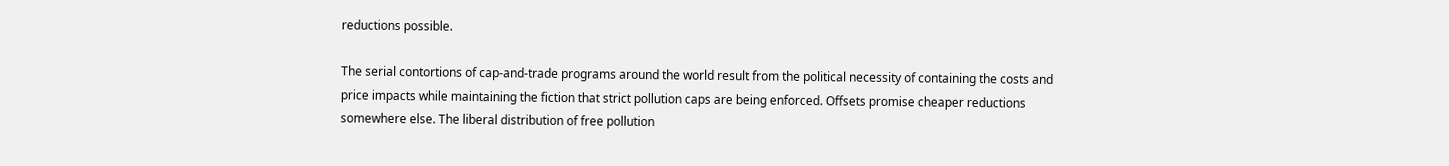reductions possible.

The serial contortions of cap-and-trade programs around the world result from the political necessity of containing the costs and price impacts while maintaining the fiction that strict pollution caps are being enforced. Offsets promise cheaper reductions somewhere else. The liberal distribution of free pollution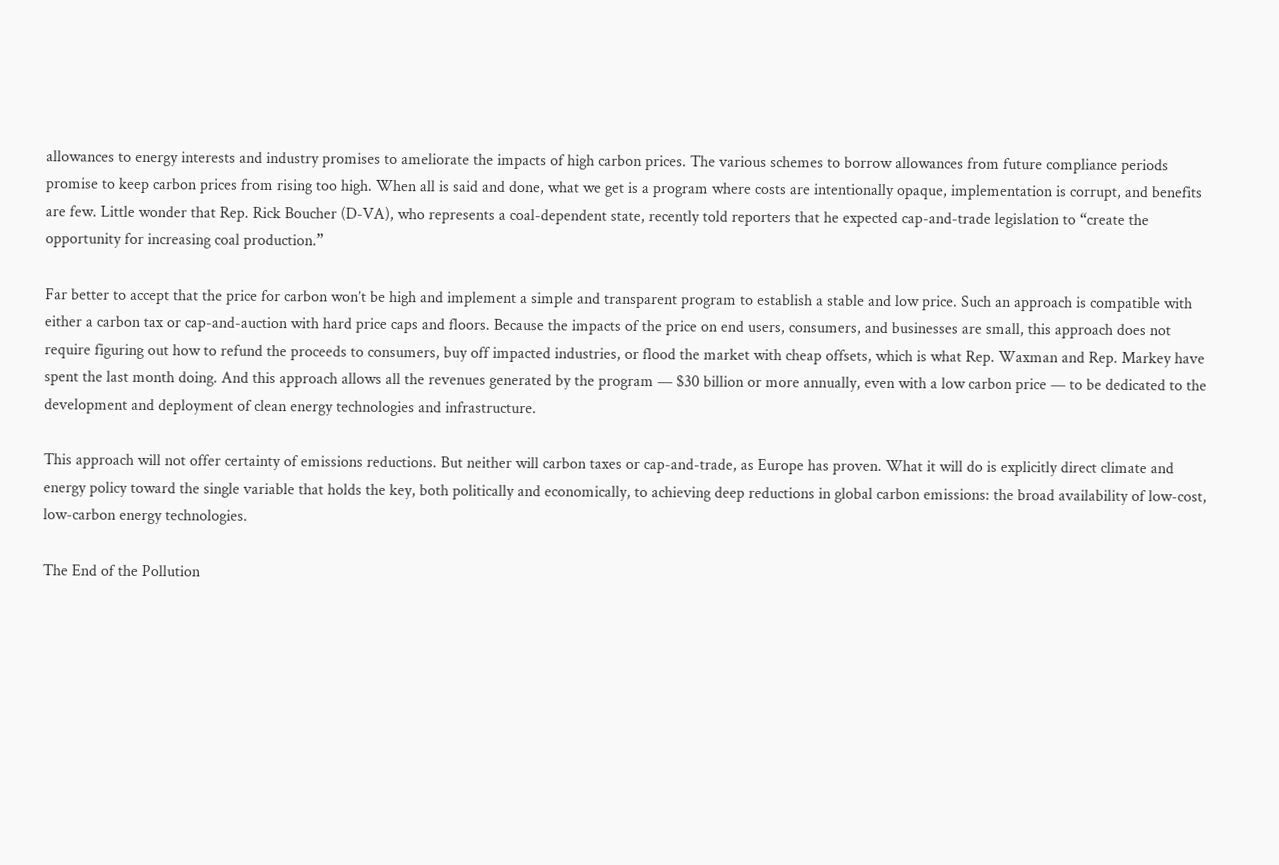allowances to energy interests and industry promises to ameliorate the impacts of high carbon prices. The various schemes to borrow allowances from future compliance periods promise to keep carbon prices from rising too high. When all is said and done, what we get is a program where costs are intentionally opaque, implementation is corrupt, and benefits are few. Little wonder that Rep. Rick Boucher (D-VA), who represents a coal-dependent state, recently told reporters that he expected cap-and-trade legislation to “create the opportunity for increasing coal production.”

Far better to accept that the price for carbon won’t be high and implement a simple and transparent program to establish a stable and low price. Such an approach is compatible with either a carbon tax or cap-and-auction with hard price caps and floors. Because the impacts of the price on end users, consumers, and businesses are small, this approach does not require figuring out how to refund the proceeds to consumers, buy off impacted industries, or flood the market with cheap offsets, which is what Rep. Waxman and Rep. Markey have spent the last month doing. And this approach allows all the revenues generated by the program — $30 billion or more annually, even with a low carbon price — to be dedicated to the development and deployment of clean energy technologies and infrastructure.

This approach will not offer certainty of emissions reductions. But neither will carbon taxes or cap-and-trade, as Europe has proven. What it will do is explicitly direct climate and energy policy toward the single variable that holds the key, both politically and economically, to achieving deep reductions in global carbon emissions: the broad availability of low-cost, low-carbon energy technologies.

The End of the Pollution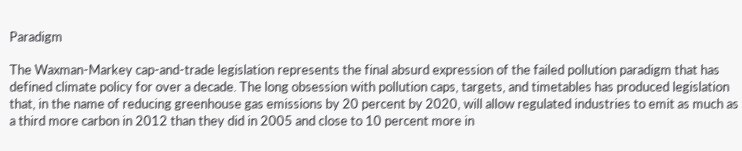Paradigm

The Waxman-Markey cap-and-trade legislation represents the final absurd expression of the failed pollution paradigm that has defined climate policy for over a decade. The long obsession with pollution caps, targets, and timetables has produced legislation that, in the name of reducing greenhouse gas emissions by 20 percent by 2020, will allow regulated industries to emit as much as a third more carbon in 2012 than they did in 2005 and close to 10 percent more in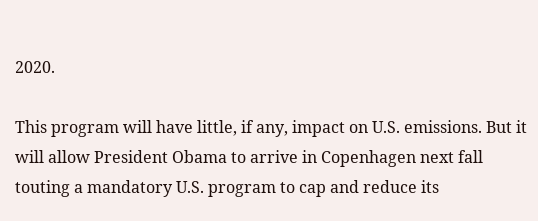2020.

This program will have little, if any, impact on U.S. emissions. But it will allow President Obama to arrive in Copenhagen next fall touting a mandatory U.S. program to cap and reduce its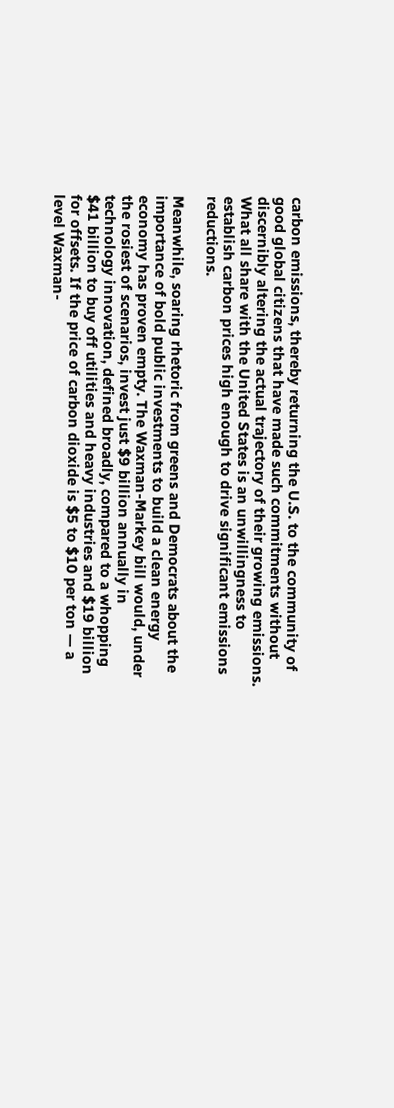carbon emissions, thereby returning the U.S. to the community of good global citizens that have made such commitments without discernibly altering the actual trajectory of their growing emissions. What all share with the United States is an unwillingness to establish carbon prices high enough to drive significant emissions reductions.

Meanwhile, soaring rhetoric from greens and Democrats about the importance of bold public investments to build a clean energy economy has proven empty. The Waxman-Markey bill would, under the rosiest of scenarios, invest just $9 billion annually in technology innovation, defined broadly, compared to a whopping $41 billion to buy off utilities and heavy industries and $19 billion for offsets. If the price of carbon dioxide is $5 to $10 per ton — a level Waxman-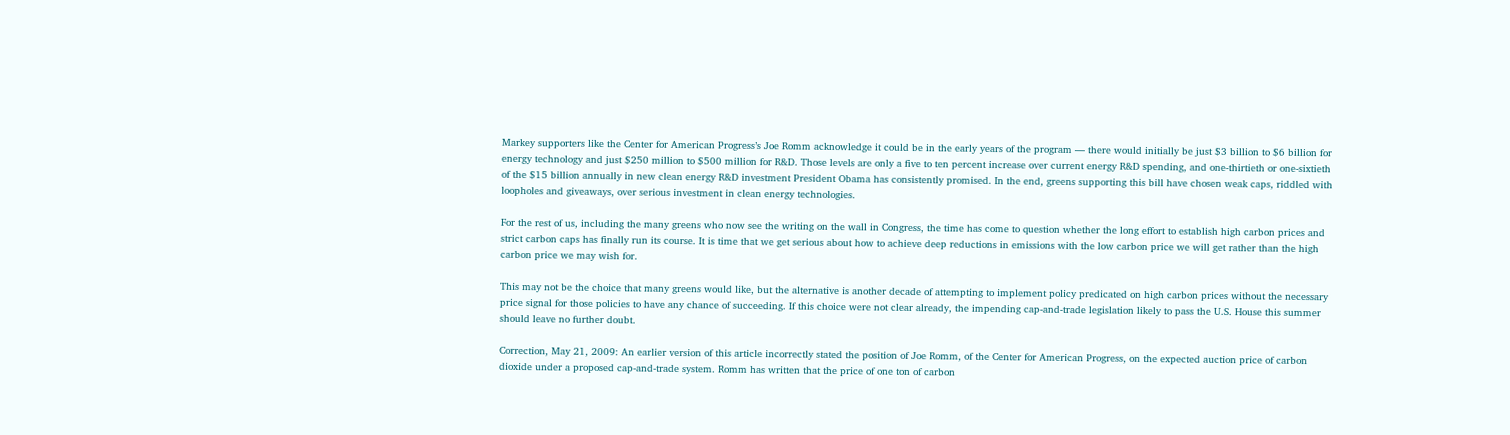Markey supporters like the Center for American Progress’s Joe Romm acknowledge it could be in the early years of the program — there would initially be just $3 billion to $6 billion for energy technology and just $250 million to $500 million for R&D. Those levels are only a five to ten percent increase over current energy R&D spending, and one-thirtieth or one-sixtieth of the $15 billion annually in new clean energy R&D investment President Obama has consistently promised. In the end, greens supporting this bill have chosen weak caps, riddled with loopholes and giveaways, over serious investment in clean energy technologies.

For the rest of us, including the many greens who now see the writing on the wall in Congress, the time has come to question whether the long effort to establish high carbon prices and strict carbon caps has finally run its course. It is time that we get serious about how to achieve deep reductions in emissions with the low carbon price we will get rather than the high carbon price we may wish for.

This may not be the choice that many greens would like, but the alternative is another decade of attempting to implement policy predicated on high carbon prices without the necessary price signal for those policies to have any chance of succeeding. If this choice were not clear already, the impending cap-and-trade legislation likely to pass the U.S. House this summer should leave no further doubt.

Correction, May 21, 2009: An earlier version of this article incorrectly stated the position of Joe Romm, of the Center for American Progress, on the expected auction price of carbon dioxide under a proposed cap-and-trade system. Romm has written that the price of one ton of carbon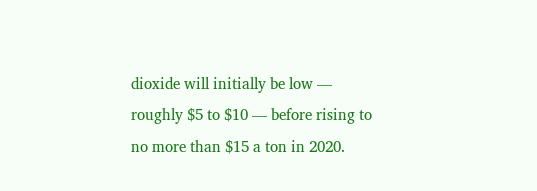dioxide will initially be low — roughly $5 to $10 — before rising to no more than $15 a ton in 2020.